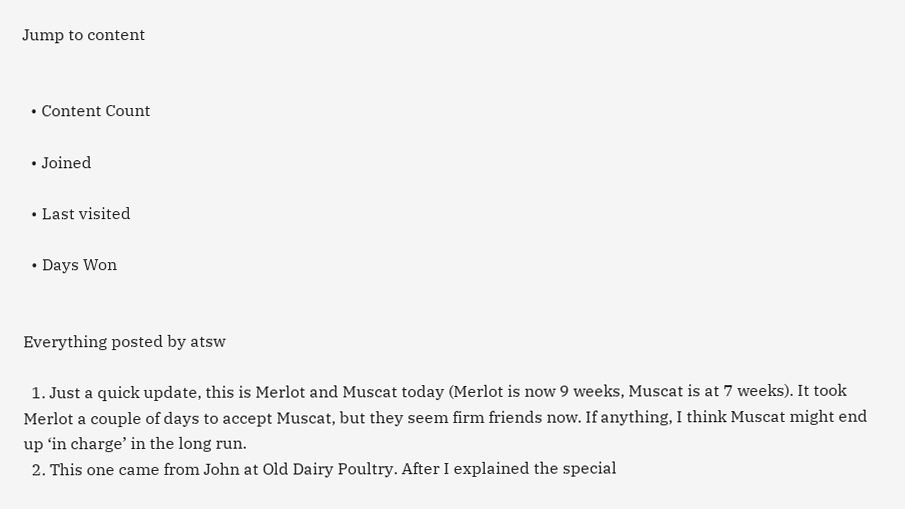Jump to content


  • Content Count

  • Joined

  • Last visited

  • Days Won


Everything posted by atsw

  1. Just a quick update, this is Merlot and Muscat today (Merlot is now 9 weeks, Muscat is at 7 weeks). It took Merlot a couple of days to accept Muscat, but they seem firm friends now. If anything, I think Muscat might end up ‘in charge’ in the long run.
  2. This one came from John at Old Dairy Poultry. After I explained the special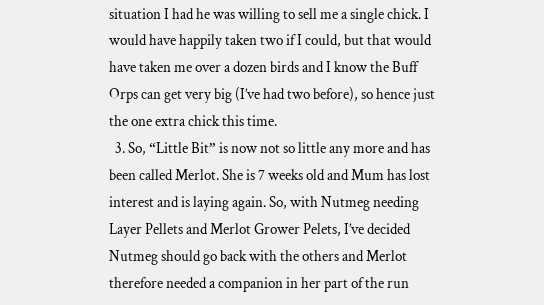situation I had he was willing to sell me a single chick. I would have happily taken two if I could, but that would have taken me over a dozen birds and I know the Buff Orps can get very big (I’ve had two before), so hence just the one extra chick this time.
  3. So, “Little Bit” is now not so little any more and has been called Merlot. She is 7 weeks old and Mum has lost interest and is laying again. So, with Nutmeg needing Layer Pellets and Merlot Grower Pelets, I’ve decided Nutmeg should go back with the others and Merlot therefore needed a companion in her part of the run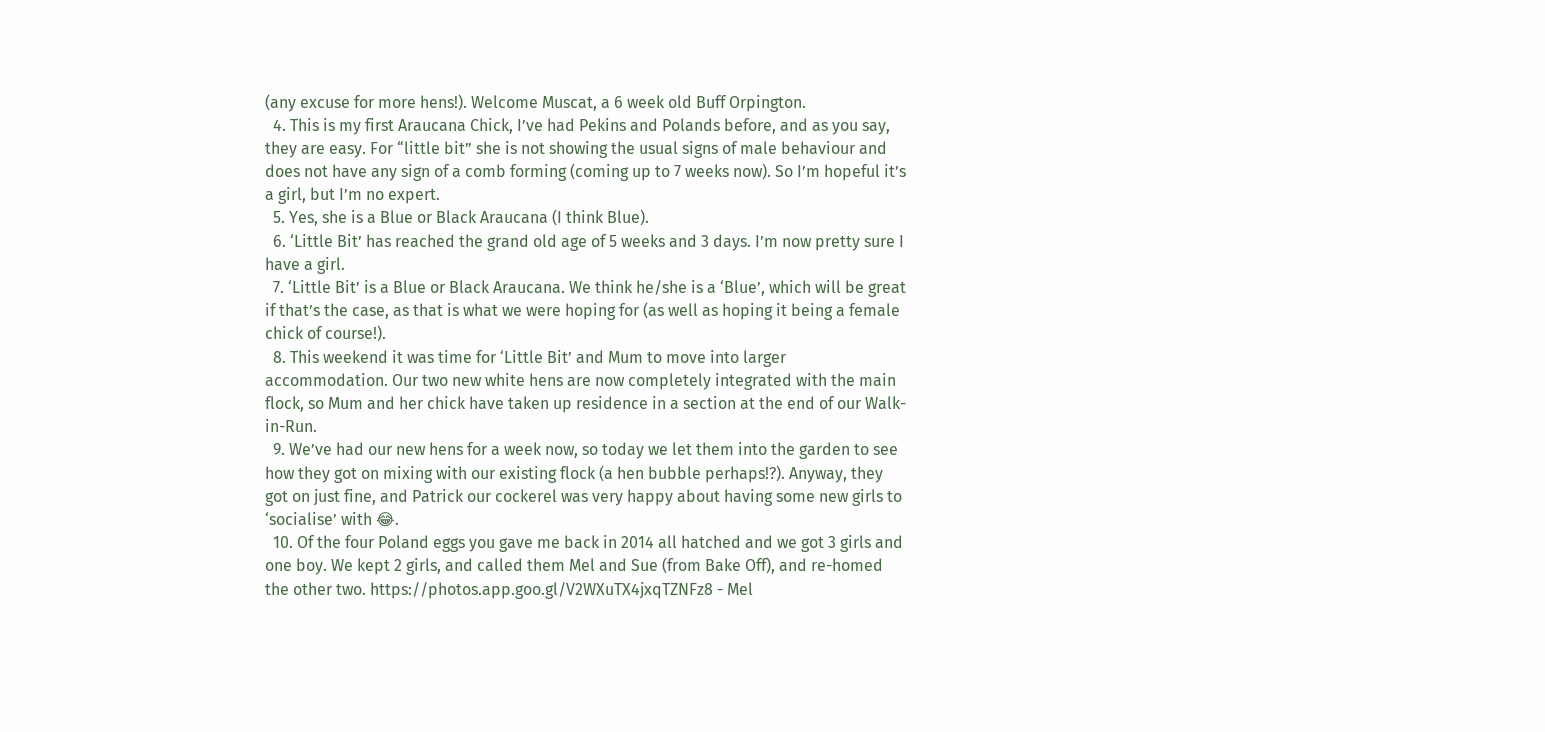(any excuse for more hens!). Welcome Muscat, a 6 week old Buff Orpington.
  4. This is my first Araucana Chick, I’ve had Pekins and Polands before, and as you say, they are easy. For “little bit” she is not showing the usual signs of male behaviour and does not have any sign of a comb forming (coming up to 7 weeks now). So I’m hopeful it’s a girl, but I’m no expert.
  5. Yes, she is a Blue or Black Araucana (I think Blue).
  6. ‘Little Bit’ has reached the grand old age of 5 weeks and 3 days. I’m now pretty sure I have a girl.
  7. ‘Little Bit’ is a Blue or Black Araucana. We think he/she is a ‘Blue’, which will be great if that’s the case, as that is what we were hoping for (as well as hoping it being a female chick of course!).
  8. This weekend it was time for ‘Little Bit’ and Mum to move into larger accommodation. Our two new white hens are now completely integrated with the main flock, so Mum and her chick have taken up residence in a section at the end of our Walk-in-Run.
  9. We’ve had our new hens for a week now, so today we let them into the garden to see how they got on mixing with our existing flock (a hen bubble perhaps!?). Anyway, they got on just fine, and Patrick our cockerel was very happy about having some new girls to ‘socialise’ with 😂.
  10. Of the four Poland eggs you gave me back in 2014 all hatched and we got 3 girls and one boy. We kept 2 girls, and called them Mel and Sue (from Bake Off), and re-homed the other two. https://photos.app.goo.gl/V2WXuTX4jxqTZNFz8 - Mel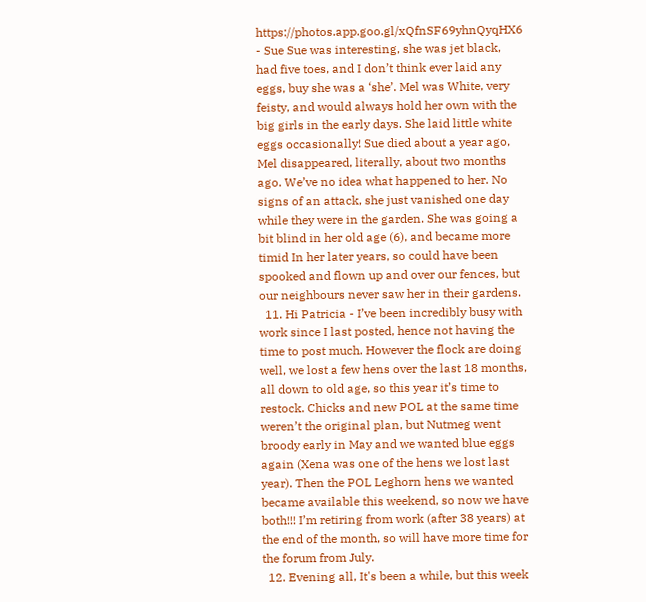https://photos.app.goo.gl/xQfnSF69yhnQyqHX6 - Sue Sue was interesting, she was jet black, had five toes, and I don’t think ever laid any eggs, buy she was a ‘she’. Mel was White, very feisty, and would always hold her own with the big girls in the early days. She laid little white eggs occasionally! Sue died about a year ago, Mel disappeared, literally, about two months ago. We’ve no idea what happened to her. No signs of an attack, she just vanished one day while they were in the garden. She was going a bit blind in her old age (6), and became more timid In her later years, so could have been spooked and flown up and over our fences, but our neighbours never saw her in their gardens.
  11. Hi Patricia - I’ve been incredibly busy with work since I last posted, hence not having the time to post much. However the flock are doing well, we lost a few hens over the last 18 months, all down to old age, so this year it’s time to restock. Chicks and new POL at the same time weren’t the original plan, but Nutmeg went broody early in May and we wanted blue eggs again (Xena was one of the hens we lost last year). Then the POL Leghorn hens we wanted became available this weekend, so now we have both!!! I’m retiring from work (after 38 years) at the end of the month, so will have more time for the forum from July.
  12. Evening all, It's been a while, but this week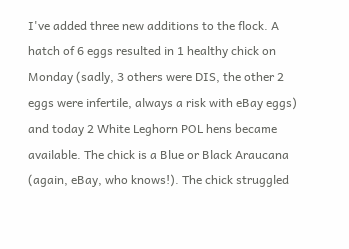I've added three new additions to the flock. A hatch of 6 eggs resulted in 1 healthy chick on Monday (sadly, 3 others were DIS, the other 2 eggs were infertile, always a risk with eBay eggs) and today 2 White Leghorn POL hens became available. The chick is a Blue or Black Araucana (again, eBay, who knows!). The chick struggled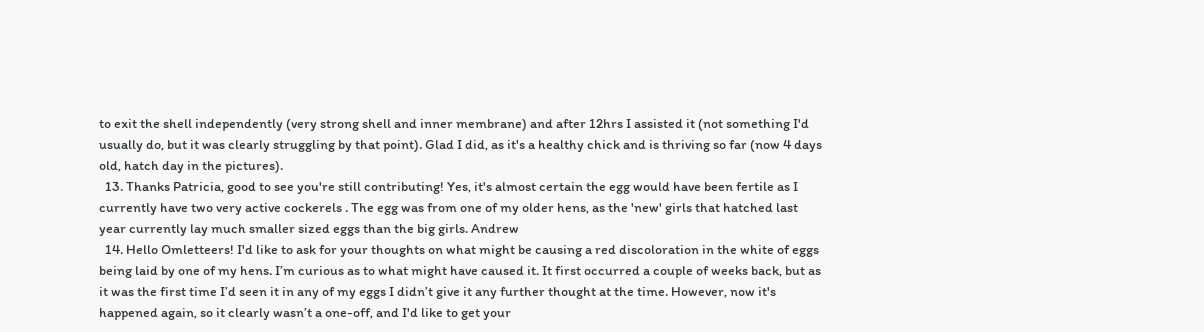to exit the shell independently (very strong shell and inner membrane) and after 12hrs I assisted it (not something I'd usually do, but it was clearly struggling by that point). Glad I did, as it's a healthy chick and is thriving so far (now 4 days old, hatch day in the pictures).
  13. Thanks Patricia, good to see you're still contributing! Yes, it's almost certain the egg would have been fertile as I currently have two very active cockerels . The egg was from one of my older hens, as the 'new' girls that hatched last year currently lay much smaller sized eggs than the big girls. Andrew
  14. Hello Omletteers! I'd like to ask for your thoughts on what might be causing a red discoloration in the white of eggs being laid by one of my hens. I’m curious as to what might have caused it. It first occurred a couple of weeks back, but as it was the first time I’d seen it in any of my eggs I didn’t give it any further thought at the time. However, now it's happened again, so it clearly wasn’t a one-off, and I'd like to get your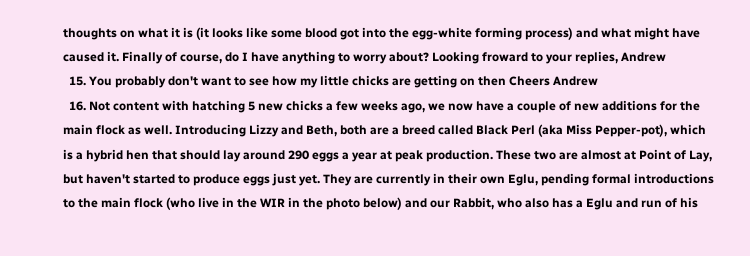thoughts on what it is (it looks like some blood got into the egg-white forming process) and what might have caused it. Finally of course, do I have anything to worry about? Looking froward to your replies, Andrew
  15. You probably don't want to see how my little chicks are getting on then Cheers Andrew
  16. Not content with hatching 5 new chicks a few weeks ago, we now have a couple of new additions for the main flock as well. Introducing Lizzy and Beth, both are a breed called Black Perl (aka Miss Pepper-pot), which is a hybrid hen that should lay around 290 eggs a year at peak production. These two are almost at Point of Lay, but haven't started to produce eggs just yet. They are currently in their own Eglu, pending formal introductions to the main flock (who live in the WIR in the photo below) and our Rabbit, who also has a Eglu and run of his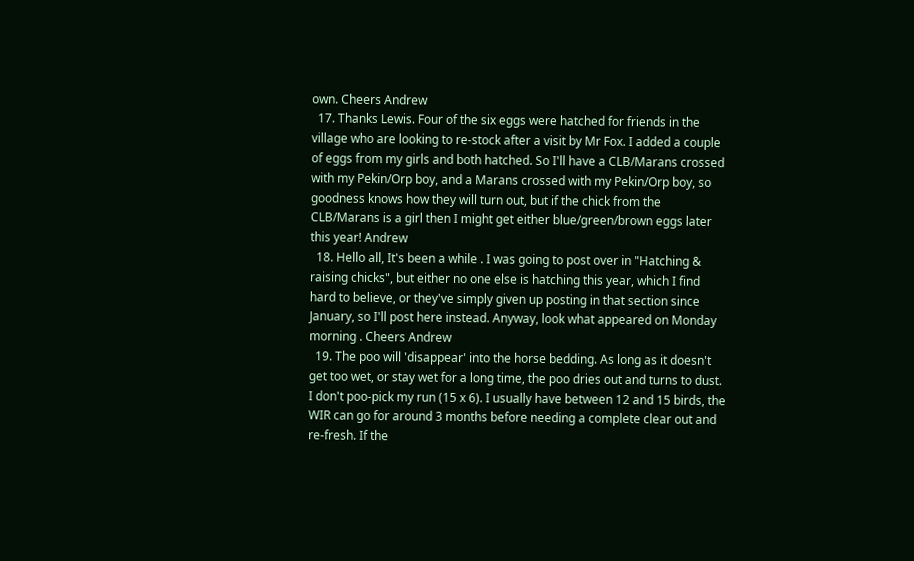own. Cheers Andrew
  17. Thanks Lewis. Four of the six eggs were hatched for friends in the village who are looking to re-stock after a visit by Mr Fox. I added a couple of eggs from my girls and both hatched. So I'll have a CLB/Marans crossed with my Pekin/Orp boy, and a Marans crossed with my Pekin/Orp boy, so goodness knows how they will turn out, but if the chick from the CLB/Marans is a girl then I might get either blue/green/brown eggs later this year! Andrew
  18. Hello all, It's been a while . I was going to post over in "Hatching & raising chicks", but either no one else is hatching this year, which I find hard to believe, or they've simply given up posting in that section since January, so I'll post here instead. Anyway, look what appeared on Monday morning . Cheers Andrew
  19. The poo will 'disappear' into the horse bedding. As long as it doesn't get too wet, or stay wet for a long time, the poo dries out and turns to dust. I don't poo-pick my run (15 x 6). I usually have between 12 and 15 birds, the WIR can go for around 3 months before needing a complete clear out and re-fresh. If the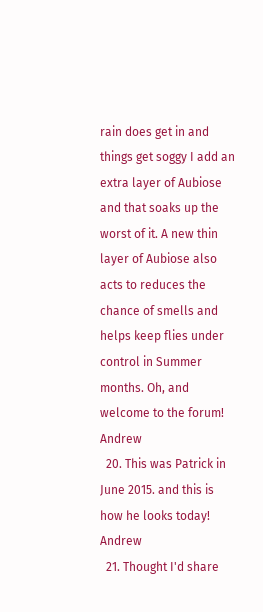rain does get in and things get soggy I add an extra layer of Aubiose and that soaks up the worst of it. A new thin layer of Aubiose also acts to reduces the chance of smells and helps keep flies under control in Summer months. Oh, and welcome to the forum! Andrew
  20. This was Patrick in June 2015. and this is how he looks today! Andrew
  21. Thought I'd share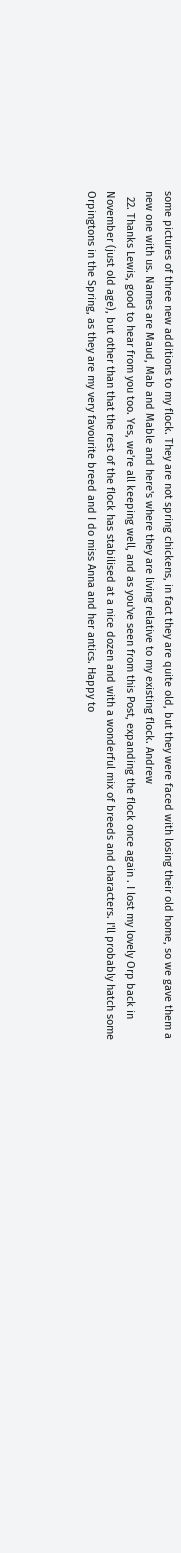some pictures of three new additions to my flock. They are not spring chickens, in fact they are quite old, but they were faced with losing their old home, so we gave them a new one with us. Names are Maud, Mab and Mable and here's where they are living relative to my existing flock. Andrew
  22. Thanks Lewis, good to hear from you too. Yes, we're all keeping well, and as you've seen from this Post, expanding the flock once again . I lost my lovely Orp back in November (just old age), but other than that the rest of the flock has stabilised at a nice dozen and with a wonderful mix of breeds and characters. I'll probably hatch some Orpingtons in the Spring, as they are my very favourite breed and I do miss Anna and her antics. Happy to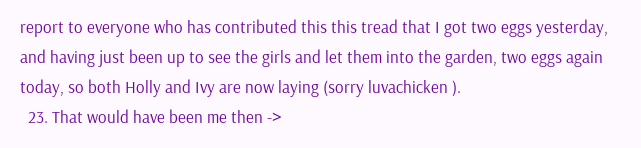report to everyone who has contributed this this tread that I got two eggs yesterday, and having just been up to see the girls and let them into the garden, two eggs again today, so both Holly and Ivy are now laying (sorry luvachicken ).
  23. That would have been me then ->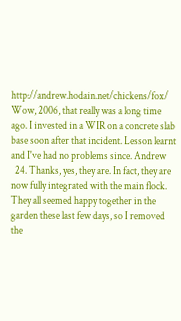http://andrew.hodain.net/chickens/fox/ Wow, 2006, that really was a long time ago. I invested in a WIR on a concrete slab base soon after that incident. Lesson learnt and I've had no problems since. Andrew
  24. Thanks, yes, they are. In fact, they are now fully integrated with the main flock. They all seemed happy together in the garden these last few days, so I removed the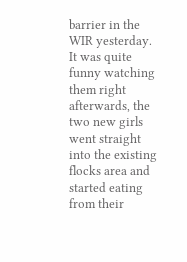barrier in the WIR yesterday. It was quite funny watching them right afterwards, the two new girls went straight into the existing flocks area and started eating from their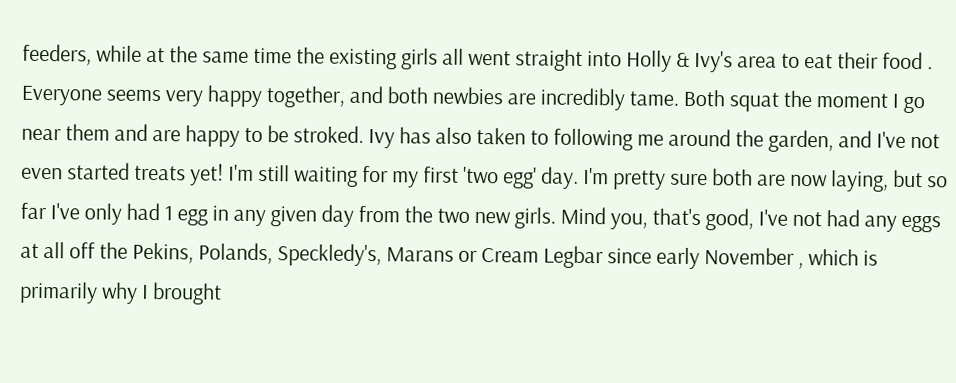feeders, while at the same time the existing girls all went straight into Holly & Ivy's area to eat their food . Everyone seems very happy together, and both newbies are incredibly tame. Both squat the moment I go near them and are happy to be stroked. Ivy has also taken to following me around the garden, and I've not even started treats yet! I'm still waiting for my first 'two egg' day. I'm pretty sure both are now laying, but so far I've only had 1 egg in any given day from the two new girls. Mind you, that's good, I've not had any eggs at all off the Pekins, Polands, Speckledy's, Marans or Cream Legbar since early November , which is primarily why I brought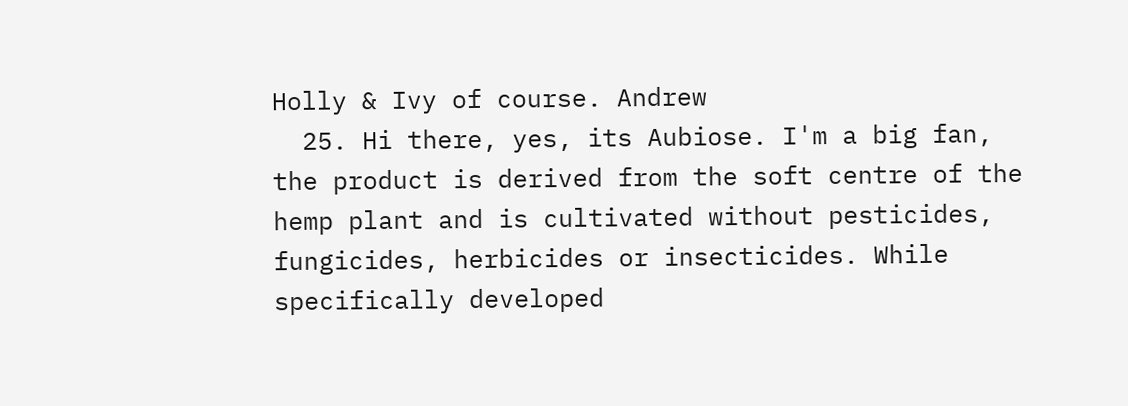Holly & Ivy of course. Andrew
  25. Hi there, yes, its Aubiose. I'm a big fan, the product is derived from the soft centre of the hemp plant and is cultivated without pesticides, fungicides, herbicides or insecticides. While specifically developed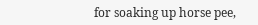for soaking up horse pee,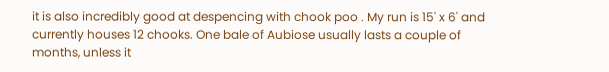it is also incredibly good at despencing with chook poo . My run is 15' x 6' and currently houses 12 chooks. One bale of Aubiose usually lasts a couple of months, unless it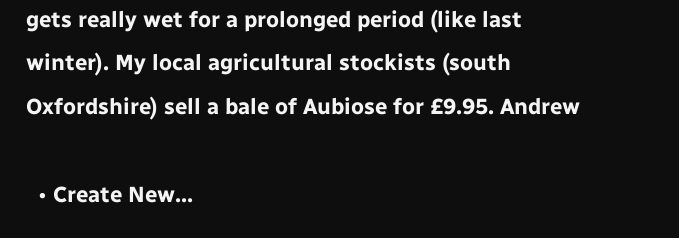gets really wet for a prolonged period (like last winter). My local agricultural stockists (south Oxfordshire) sell a bale of Aubiose for £9.95. Andrew

  • Create New...